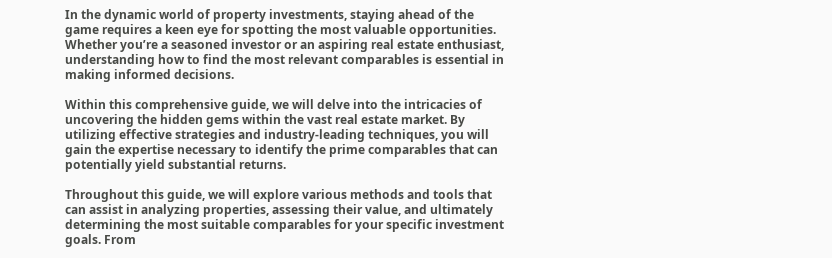In the dynamic world of property investments, staying ahead of the game requires a keen eye for spotting the most valuable opportunities. Whether you’re a seasoned investor or an aspiring real estate enthusiast, understanding how to find the most relevant comparables is essential in making informed decisions.

Within this comprehensive guide, we will delve into the intricacies of uncovering the hidden gems within the vast real estate market. By utilizing effective strategies and industry-leading techniques, you will gain the expertise necessary to identify the prime comparables that can potentially yield substantial returns.

Throughout this guide, we will explore various methods and tools that can assist in analyzing properties, assessing their value, and ultimately determining the most suitable comparables for your specific investment goals. From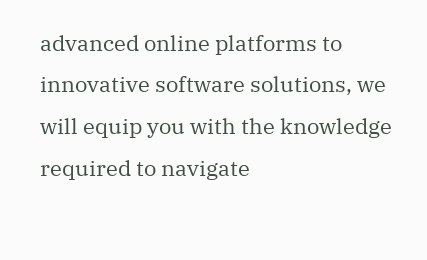advanced online platforms to innovative software solutions, we will equip you with the knowledge required to navigate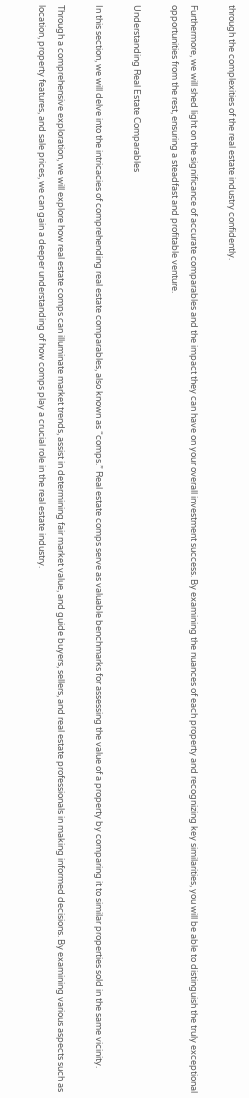through the complexities of the real estate industry confidently.

Furthermore, we will shed light on the significance of accurate comparables and the impact they can have on your overall investment success. By examining the nuances of each property and recognizing key similarities, you will be able to distinguish the truly exceptional opportunities from the rest, ensuring a steadfast and profitable venture.

Understanding Real Estate Comparables

In this section, we will delve into the intricacies of comprehending real estate comparables, also known as “comps.” Real estate comps serve as valuable benchmarks for assessing the value of a property by comparing it to similar properties sold in the same vicinity.

Through a comprehensive exploration, we will explore how real estate comps can illuminate market trends, assist in determining fair market value, and guide buyers, sellers, and real estate professionals in making informed decisions. By examining various aspects such as location, property features, and sale prices, we can gain a deeper understanding of how comps play a crucial role in the real estate industry.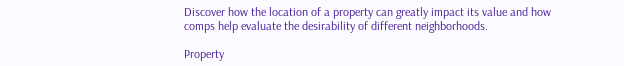Discover how the location of a property can greatly impact its value and how comps help evaluate the desirability of different neighborhoods.

Property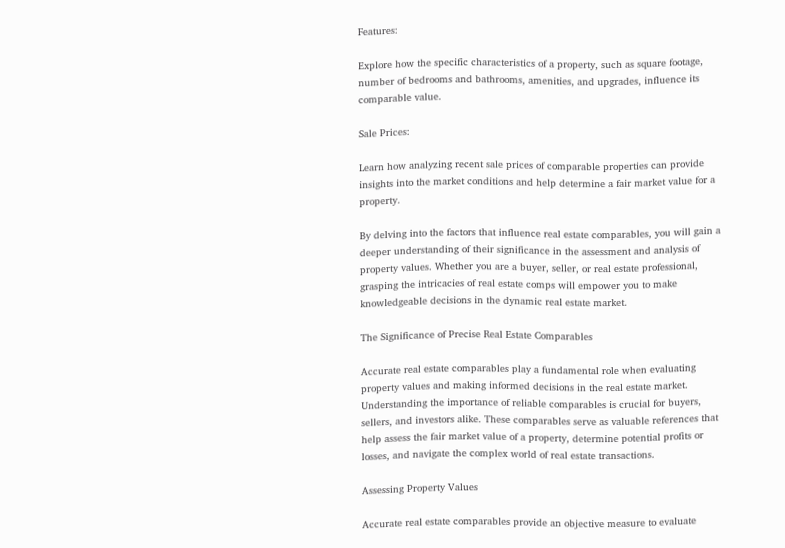Features:

Explore how the specific characteristics of a property, such as square footage, number of bedrooms and bathrooms, amenities, and upgrades, influence its comparable value.

Sale Prices:

Learn how analyzing recent sale prices of comparable properties can provide insights into the market conditions and help determine a fair market value for a property.

By delving into the factors that influence real estate comparables, you will gain a deeper understanding of their significance in the assessment and analysis of property values. Whether you are a buyer, seller, or real estate professional, grasping the intricacies of real estate comps will empower you to make knowledgeable decisions in the dynamic real estate market.

The Significance of Precise Real Estate Comparables

Accurate real estate comparables play a fundamental role when evaluating property values and making informed decisions in the real estate market. Understanding the importance of reliable comparables is crucial for buyers, sellers, and investors alike. These comparables serve as valuable references that help assess the fair market value of a property, determine potential profits or losses, and navigate the complex world of real estate transactions.

Assessing Property Values

Accurate real estate comparables provide an objective measure to evaluate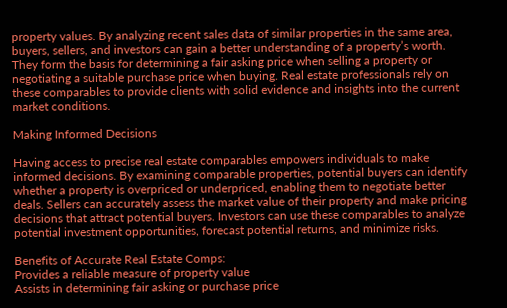property values. By analyzing recent sales data of similar properties in the same area, buyers, sellers, and investors can gain a better understanding of a property’s worth. They form the basis for determining a fair asking price when selling a property or negotiating a suitable purchase price when buying. Real estate professionals rely on these comparables to provide clients with solid evidence and insights into the current market conditions.

Making Informed Decisions

Having access to precise real estate comparables empowers individuals to make informed decisions. By examining comparable properties, potential buyers can identify whether a property is overpriced or underpriced, enabling them to negotiate better deals. Sellers can accurately assess the market value of their property and make pricing decisions that attract potential buyers. Investors can use these comparables to analyze potential investment opportunities, forecast potential returns, and minimize risks.

Benefits of Accurate Real Estate Comps:
Provides a reliable measure of property value
Assists in determining fair asking or purchase price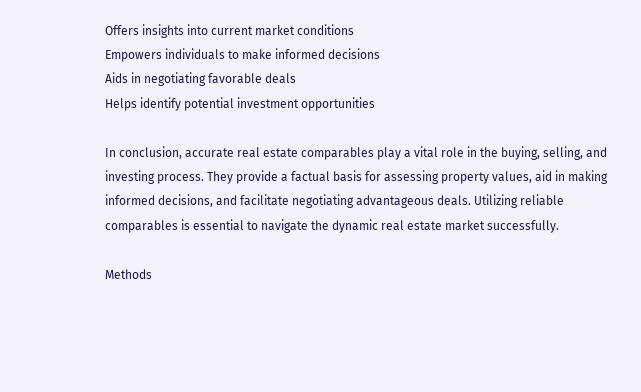Offers insights into current market conditions
Empowers individuals to make informed decisions
Aids in negotiating favorable deals
Helps identify potential investment opportunities

In conclusion, accurate real estate comparables play a vital role in the buying, selling, and investing process. They provide a factual basis for assessing property values, aid in making informed decisions, and facilitate negotiating advantageous deals. Utilizing reliable comparables is essential to navigate the dynamic real estate market successfully.

Methods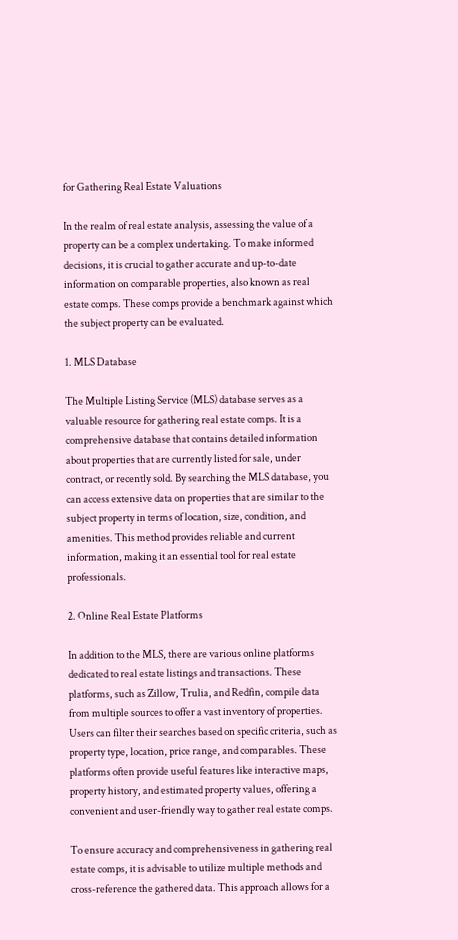for Gathering Real Estate Valuations

In the realm of real estate analysis, assessing the value of a property can be a complex undertaking. To make informed decisions, it is crucial to gather accurate and up-to-date information on comparable properties, also known as real estate comps. These comps provide a benchmark against which the subject property can be evaluated.

1. MLS Database

The Multiple Listing Service (MLS) database serves as a valuable resource for gathering real estate comps. It is a comprehensive database that contains detailed information about properties that are currently listed for sale, under contract, or recently sold. By searching the MLS database, you can access extensive data on properties that are similar to the subject property in terms of location, size, condition, and amenities. This method provides reliable and current information, making it an essential tool for real estate professionals.

2. Online Real Estate Platforms

In addition to the MLS, there are various online platforms dedicated to real estate listings and transactions. These platforms, such as Zillow, Trulia, and Redfin, compile data from multiple sources to offer a vast inventory of properties. Users can filter their searches based on specific criteria, such as property type, location, price range, and comparables. These platforms often provide useful features like interactive maps, property history, and estimated property values, offering a convenient and user-friendly way to gather real estate comps.

To ensure accuracy and comprehensiveness in gathering real estate comps, it is advisable to utilize multiple methods and cross-reference the gathered data. This approach allows for a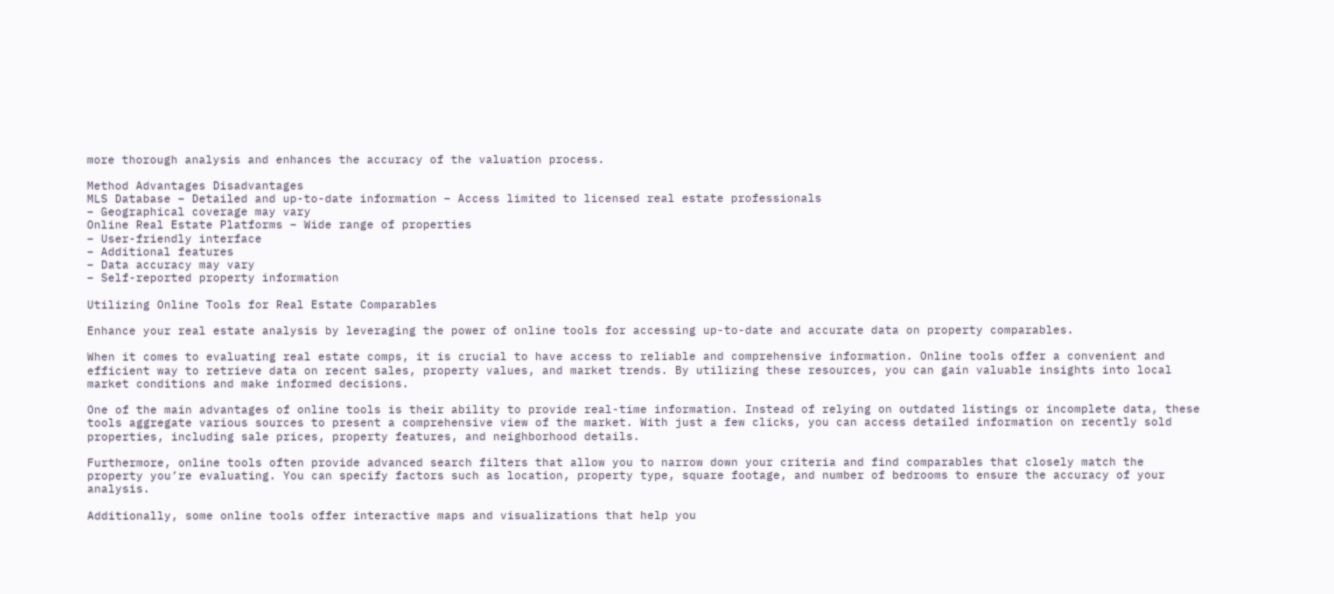more thorough analysis and enhances the accuracy of the valuation process.

Method Advantages Disadvantages
MLS Database – Detailed and up-to-date information – Access limited to licensed real estate professionals
– Geographical coverage may vary
Online Real Estate Platforms – Wide range of properties
– User-friendly interface
– Additional features
– Data accuracy may vary
– Self-reported property information

Utilizing Online Tools for Real Estate Comparables

Enhance your real estate analysis by leveraging the power of online tools for accessing up-to-date and accurate data on property comparables.

When it comes to evaluating real estate comps, it is crucial to have access to reliable and comprehensive information. Online tools offer a convenient and efficient way to retrieve data on recent sales, property values, and market trends. By utilizing these resources, you can gain valuable insights into local market conditions and make informed decisions.

One of the main advantages of online tools is their ability to provide real-time information. Instead of relying on outdated listings or incomplete data, these tools aggregate various sources to present a comprehensive view of the market. With just a few clicks, you can access detailed information on recently sold properties, including sale prices, property features, and neighborhood details.

Furthermore, online tools often provide advanced search filters that allow you to narrow down your criteria and find comparables that closely match the property you’re evaluating. You can specify factors such as location, property type, square footage, and number of bedrooms to ensure the accuracy of your analysis.

Additionally, some online tools offer interactive maps and visualizations that help you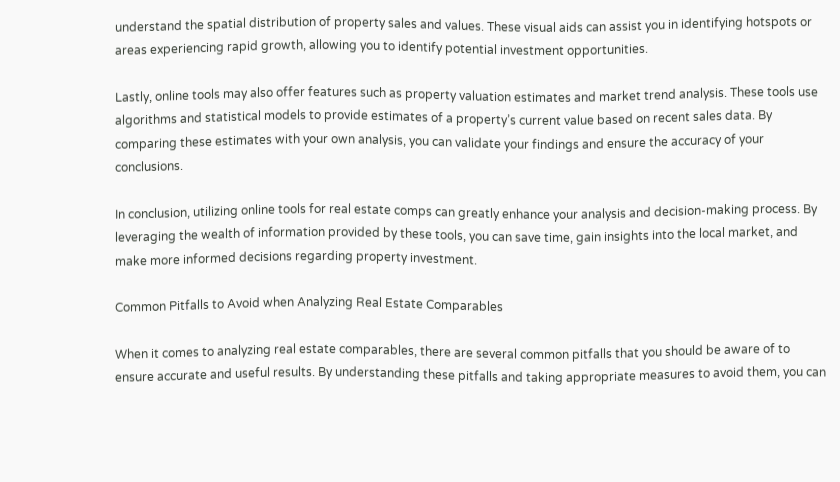understand the spatial distribution of property sales and values. These visual aids can assist you in identifying hotspots or areas experiencing rapid growth, allowing you to identify potential investment opportunities.

Lastly, online tools may also offer features such as property valuation estimates and market trend analysis. These tools use algorithms and statistical models to provide estimates of a property’s current value based on recent sales data. By comparing these estimates with your own analysis, you can validate your findings and ensure the accuracy of your conclusions.

In conclusion, utilizing online tools for real estate comps can greatly enhance your analysis and decision-making process. By leveraging the wealth of information provided by these tools, you can save time, gain insights into the local market, and make more informed decisions regarding property investment.

Common Pitfalls to Avoid when Analyzing Real Estate Comparables

When it comes to analyzing real estate comparables, there are several common pitfalls that you should be aware of to ensure accurate and useful results. By understanding these pitfalls and taking appropriate measures to avoid them, you can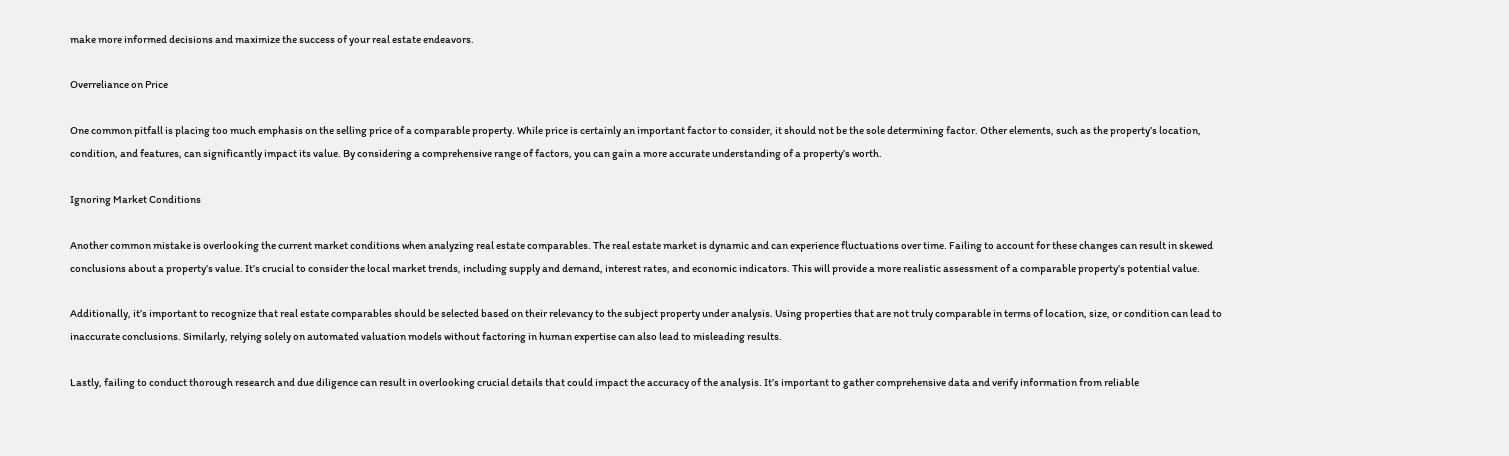make more informed decisions and maximize the success of your real estate endeavors.

Overreliance on Price

One common pitfall is placing too much emphasis on the selling price of a comparable property. While price is certainly an important factor to consider, it should not be the sole determining factor. Other elements, such as the property’s location, condition, and features, can significantly impact its value. By considering a comprehensive range of factors, you can gain a more accurate understanding of a property’s worth.

Ignoring Market Conditions

Another common mistake is overlooking the current market conditions when analyzing real estate comparables. The real estate market is dynamic and can experience fluctuations over time. Failing to account for these changes can result in skewed conclusions about a property’s value. It’s crucial to consider the local market trends, including supply and demand, interest rates, and economic indicators. This will provide a more realistic assessment of a comparable property’s potential value.

Additionally, it’s important to recognize that real estate comparables should be selected based on their relevancy to the subject property under analysis. Using properties that are not truly comparable in terms of location, size, or condition can lead to inaccurate conclusions. Similarly, relying solely on automated valuation models without factoring in human expertise can also lead to misleading results.

Lastly, failing to conduct thorough research and due diligence can result in overlooking crucial details that could impact the accuracy of the analysis. It’s important to gather comprehensive data and verify information from reliable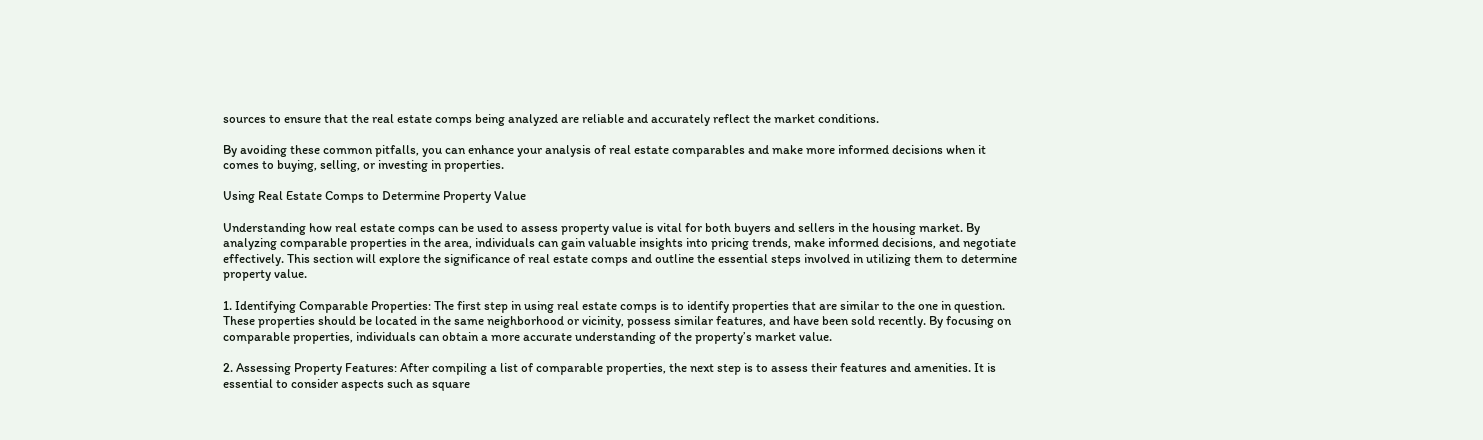sources to ensure that the real estate comps being analyzed are reliable and accurately reflect the market conditions.

By avoiding these common pitfalls, you can enhance your analysis of real estate comparables and make more informed decisions when it comes to buying, selling, or investing in properties.

Using Real Estate Comps to Determine Property Value

Understanding how real estate comps can be used to assess property value is vital for both buyers and sellers in the housing market. By analyzing comparable properties in the area, individuals can gain valuable insights into pricing trends, make informed decisions, and negotiate effectively. This section will explore the significance of real estate comps and outline the essential steps involved in utilizing them to determine property value.

1. Identifying Comparable Properties: The first step in using real estate comps is to identify properties that are similar to the one in question. These properties should be located in the same neighborhood or vicinity, possess similar features, and have been sold recently. By focusing on comparable properties, individuals can obtain a more accurate understanding of the property’s market value.

2. Assessing Property Features: After compiling a list of comparable properties, the next step is to assess their features and amenities. It is essential to consider aspects such as square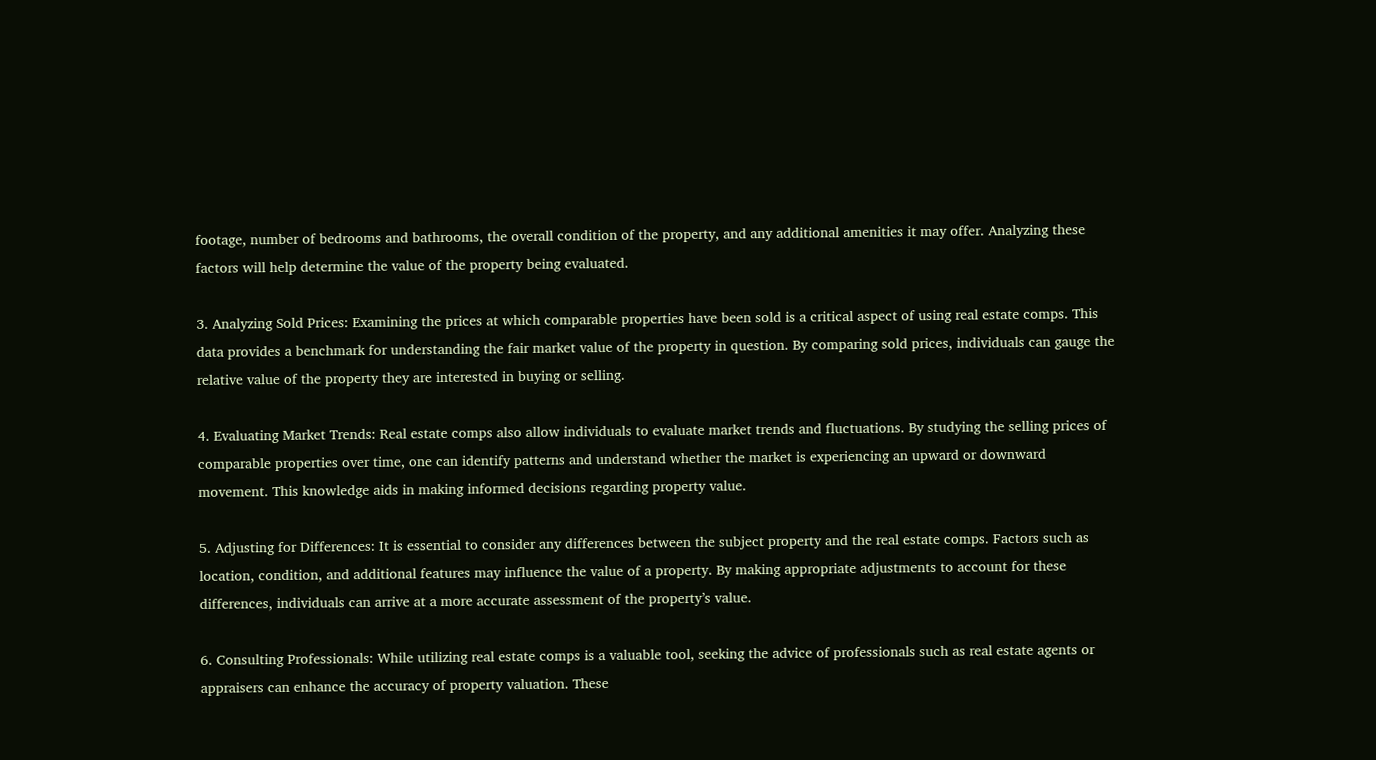footage, number of bedrooms and bathrooms, the overall condition of the property, and any additional amenities it may offer. Analyzing these factors will help determine the value of the property being evaluated.

3. Analyzing Sold Prices: Examining the prices at which comparable properties have been sold is a critical aspect of using real estate comps. This data provides a benchmark for understanding the fair market value of the property in question. By comparing sold prices, individuals can gauge the relative value of the property they are interested in buying or selling.

4. Evaluating Market Trends: Real estate comps also allow individuals to evaluate market trends and fluctuations. By studying the selling prices of comparable properties over time, one can identify patterns and understand whether the market is experiencing an upward or downward movement. This knowledge aids in making informed decisions regarding property value.

5. Adjusting for Differences: It is essential to consider any differences between the subject property and the real estate comps. Factors such as location, condition, and additional features may influence the value of a property. By making appropriate adjustments to account for these differences, individuals can arrive at a more accurate assessment of the property’s value.

6. Consulting Professionals: While utilizing real estate comps is a valuable tool, seeking the advice of professionals such as real estate agents or appraisers can enhance the accuracy of property valuation. These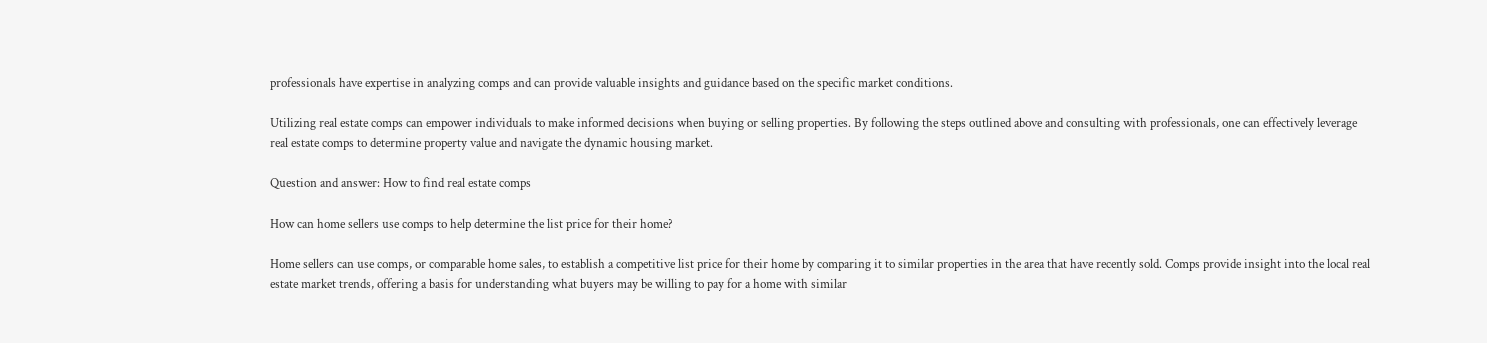professionals have expertise in analyzing comps and can provide valuable insights and guidance based on the specific market conditions.

Utilizing real estate comps can empower individuals to make informed decisions when buying or selling properties. By following the steps outlined above and consulting with professionals, one can effectively leverage real estate comps to determine property value and navigate the dynamic housing market.

Question and answer: How to find real estate comps

How can home sellers use comps to help determine the list price for their home?

Home sellers can use comps, or comparable home sales, to establish a competitive list price for their home by comparing it to similar properties in the area that have recently sold. Comps provide insight into the local real estate market trends, offering a basis for understanding what buyers may be willing to pay for a home with similar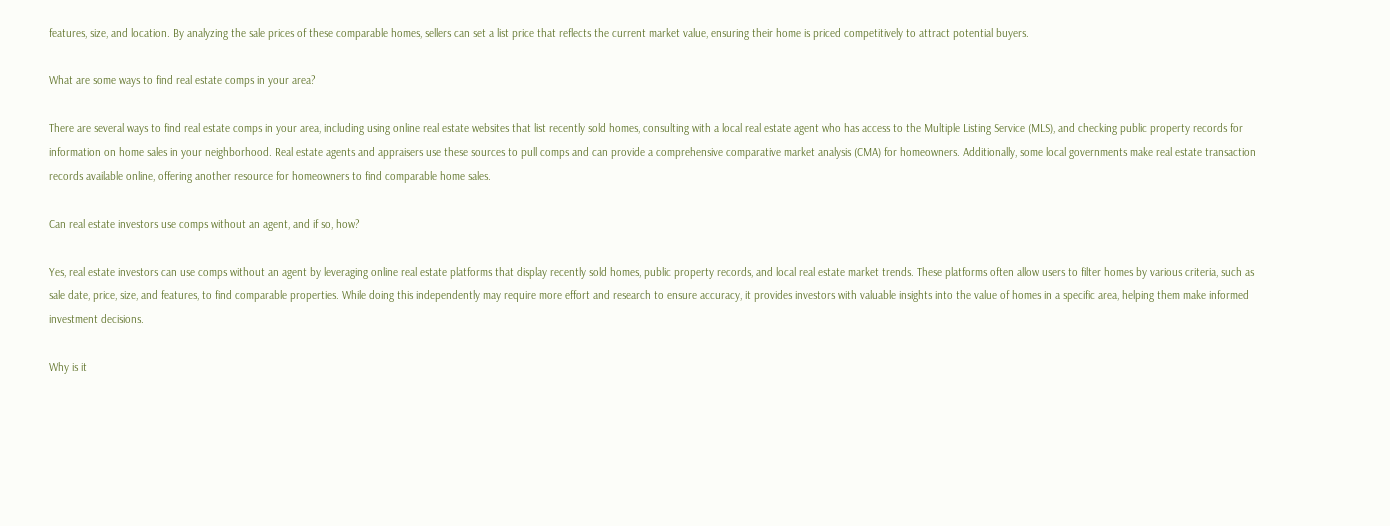features, size, and location. By analyzing the sale prices of these comparable homes, sellers can set a list price that reflects the current market value, ensuring their home is priced competitively to attract potential buyers.

What are some ways to find real estate comps in your area?

There are several ways to find real estate comps in your area, including using online real estate websites that list recently sold homes, consulting with a local real estate agent who has access to the Multiple Listing Service (MLS), and checking public property records for information on home sales in your neighborhood. Real estate agents and appraisers use these sources to pull comps and can provide a comprehensive comparative market analysis (CMA) for homeowners. Additionally, some local governments make real estate transaction records available online, offering another resource for homeowners to find comparable home sales.

Can real estate investors use comps without an agent, and if so, how?

Yes, real estate investors can use comps without an agent by leveraging online real estate platforms that display recently sold homes, public property records, and local real estate market trends. These platforms often allow users to filter homes by various criteria, such as sale date, price, size, and features, to find comparable properties. While doing this independently may require more effort and research to ensure accuracy, it provides investors with valuable insights into the value of homes in a specific area, helping them make informed investment decisions.

Why is it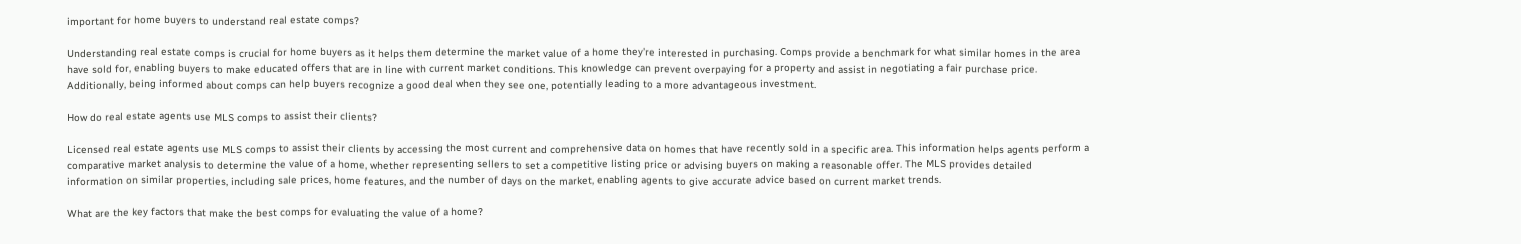important for home buyers to understand real estate comps?

Understanding real estate comps is crucial for home buyers as it helps them determine the market value of a home they’re interested in purchasing. Comps provide a benchmark for what similar homes in the area have sold for, enabling buyers to make educated offers that are in line with current market conditions. This knowledge can prevent overpaying for a property and assist in negotiating a fair purchase price. Additionally, being informed about comps can help buyers recognize a good deal when they see one, potentially leading to a more advantageous investment.

How do real estate agents use MLS comps to assist their clients?

Licensed real estate agents use MLS comps to assist their clients by accessing the most current and comprehensive data on homes that have recently sold in a specific area. This information helps agents perform a comparative market analysis to determine the value of a home, whether representing sellers to set a competitive listing price or advising buyers on making a reasonable offer. The MLS provides detailed information on similar properties, including sale prices, home features, and the number of days on the market, enabling agents to give accurate advice based on current market trends.

What are the key factors that make the best comps for evaluating the value of a home?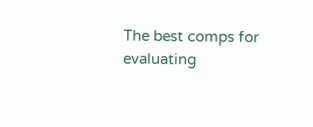The best comps for evaluating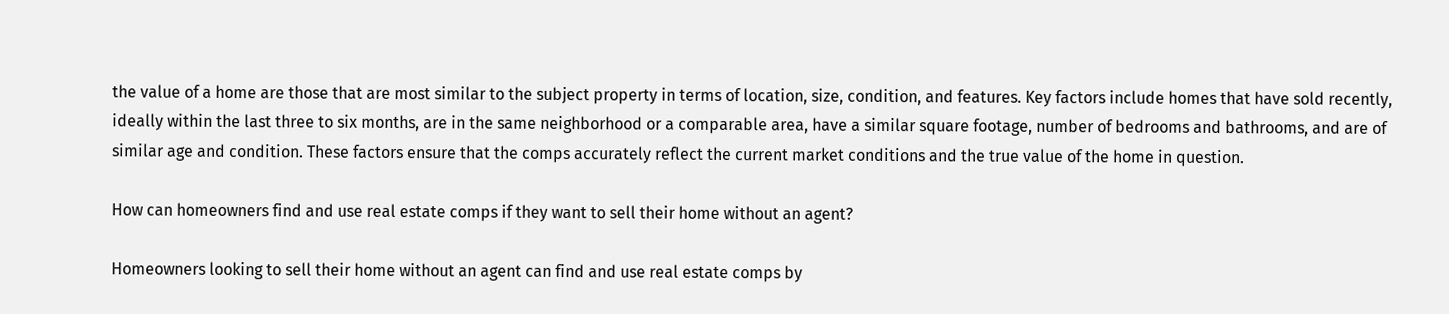the value of a home are those that are most similar to the subject property in terms of location, size, condition, and features. Key factors include homes that have sold recently, ideally within the last three to six months, are in the same neighborhood or a comparable area, have a similar square footage, number of bedrooms and bathrooms, and are of similar age and condition. These factors ensure that the comps accurately reflect the current market conditions and the true value of the home in question.

How can homeowners find and use real estate comps if they want to sell their home without an agent?

Homeowners looking to sell their home without an agent can find and use real estate comps by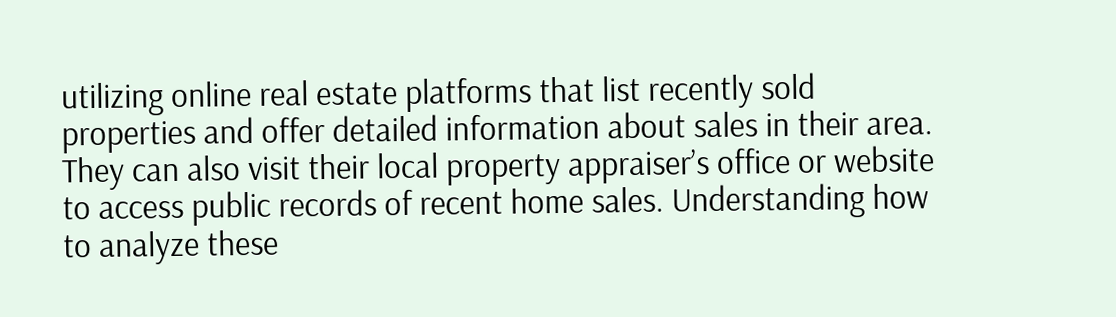utilizing online real estate platforms that list recently sold properties and offer detailed information about sales in their area. They can also visit their local property appraiser’s office or website to access public records of recent home sales. Understanding how to analyze these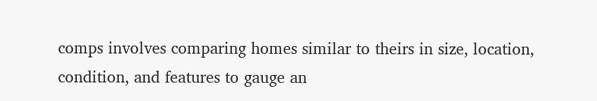comps involves comparing homes similar to theirs in size, location, condition, and features to gauge an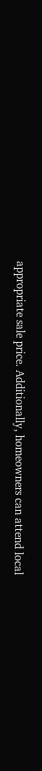appropriate sale price. Additionally, homeowners can attend local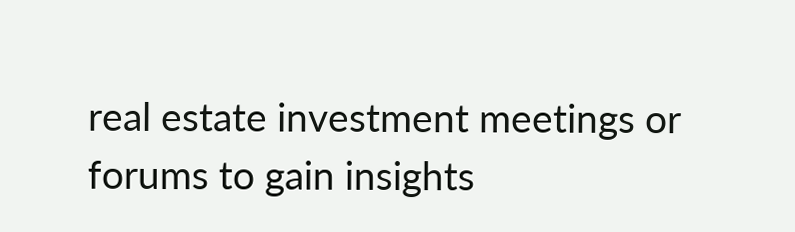real estate investment meetings or forums to gain insights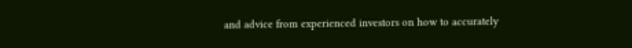and advice from experienced investors on how to accurately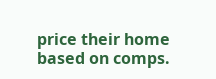price their home based on comps.